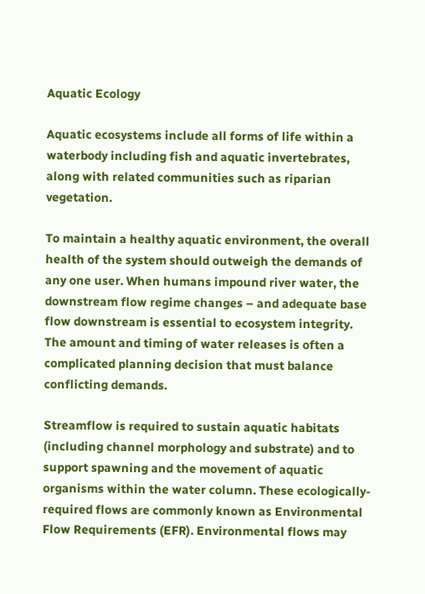Aquatic Ecology

Aquatic ecosystems include all forms of life within a waterbody including fish and aquatic invertebrates, along with related communities such as riparian vegetation.

To maintain a healthy aquatic environment, the overall health of the system should outweigh the demands of any one user. When humans impound river water, the downstream flow regime changes – and adequate base flow downstream is essential to ecosystem integrity. The amount and timing of water releases is often a complicated planning decision that must balance conflicting demands.

Streamflow is required to sustain aquatic habitats (including channel morphology and substrate) and to support spawning and the movement of aquatic organisms within the water column. These ecologically-required flows are commonly known as Environmental Flow Requirements (EFR). Environmental flows may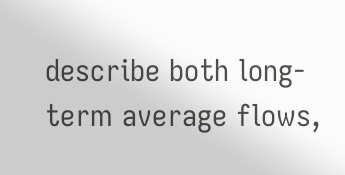describe both long-term average flows,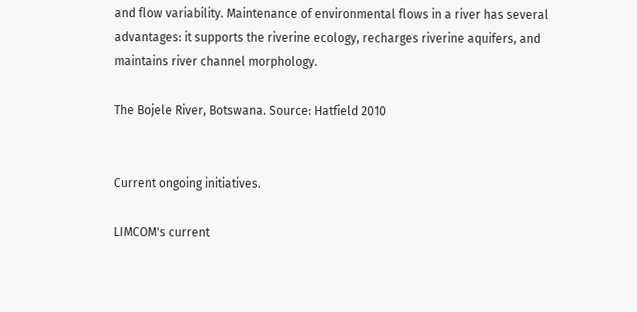and flow variability. Maintenance of environmental flows in a river has several advantages: it supports the riverine ecology, recharges riverine aquifers, and maintains river channel morphology.

The Bojele River, Botswana. Source: Hatfield 2010


Current ongoing initiatives.

LIMCOM's current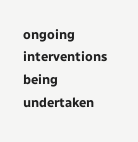ongoing interventions being undertaken